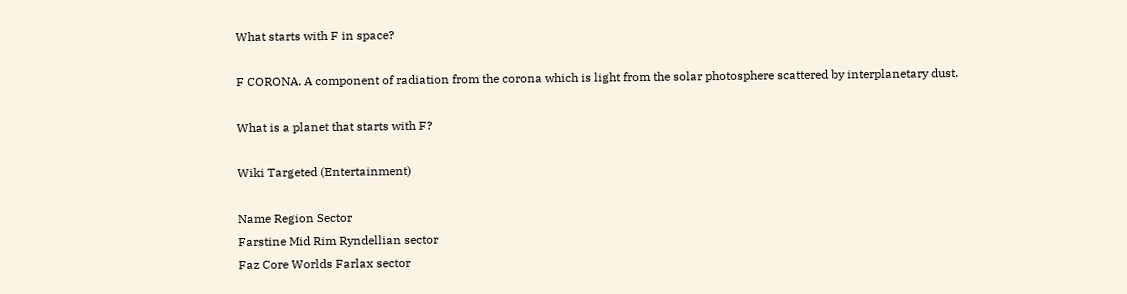What starts with F in space?

F CORONA. A component of radiation from the corona which is light from the solar photosphere scattered by interplanetary dust.

What is a planet that starts with F?

Wiki Targeted (Entertainment)

Name Region Sector
Farstine Mid Rim Ryndellian sector
Faz Core Worlds Farlax sector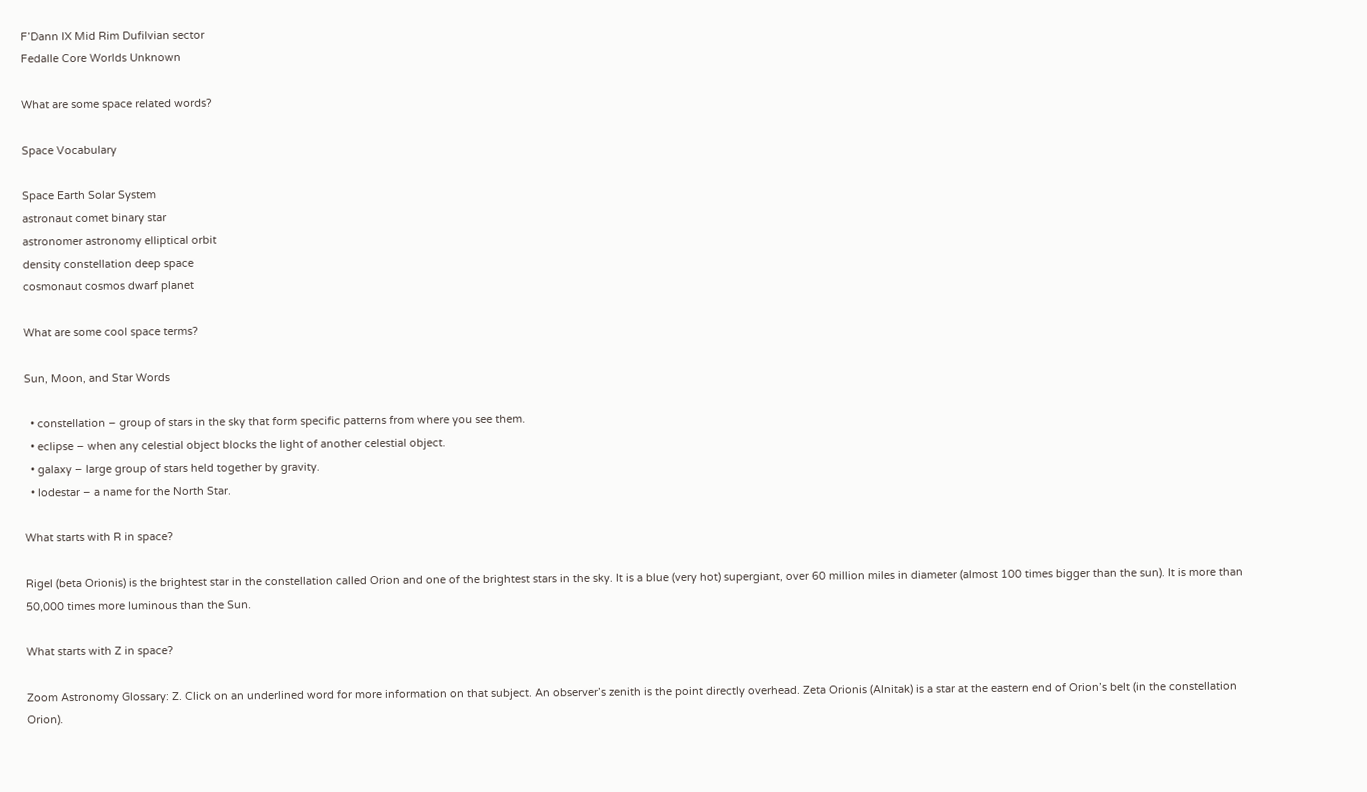F’Dann IX Mid Rim Dufilvian sector
Fedalle Core Worlds Unknown

What are some space related words?

Space Vocabulary

Space Earth Solar System
astronaut comet binary star
astronomer astronomy elliptical orbit
density constellation deep space
cosmonaut cosmos dwarf planet

What are some cool space terms?

Sun, Moon, and Star Words

  • constellation – group of stars in the sky that form specific patterns from where you see them.
  • eclipse – when any celestial object blocks the light of another celestial object.
  • galaxy – large group of stars held together by gravity.
  • lodestar – a name for the North Star.

What starts with R in space?

Rigel (beta Orionis) is the brightest star in the constellation called Orion and one of the brightest stars in the sky. It is a blue (very hot) supergiant, over 60 million miles in diameter (almost 100 times bigger than the sun). It is more than 50,000 times more luminous than the Sun.

What starts with Z in space?

Zoom Astronomy Glossary: Z. Click on an underlined word for more information on that subject. An observer’s zenith is the point directly overhead. Zeta Orionis (Alnitak) is a star at the eastern end of Orion’s belt (in the constellation Orion).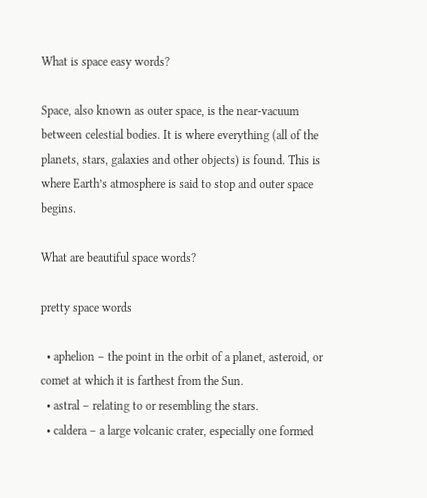What is space easy words?

Space, also known as outer space, is the near-vacuum between celestial bodies. It is where everything (all of the planets, stars, galaxies and other objects) is found. This is where Earth’s atmosphere is said to stop and outer space begins.

What are beautiful space words?

pretty space words

  • aphelion – the point in the orbit of a planet, asteroid, or comet at which it is farthest from the Sun.
  • astral – relating to or resembling the stars.
  • caldera – a large volcanic crater, especially one formed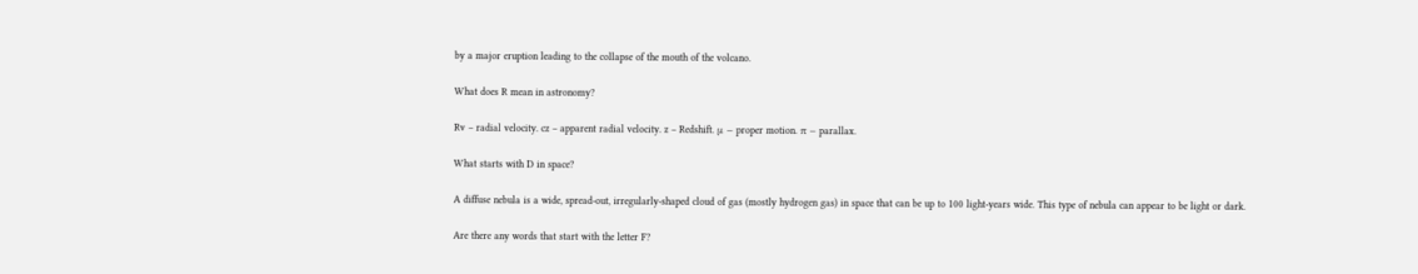by a major eruption leading to the collapse of the mouth of the volcano.

What does R mean in astronomy?

Rv – radial velocity. cz – apparent radial velocity. z – Redshift. μ – proper motion. π – parallax.

What starts with D in space?

A diffuse nebula is a wide, spread-out, irregularly-shaped cloud of gas (mostly hydrogen gas) in space that can be up to 100 light-years wide. This type of nebula can appear to be light or dark.

Are there any words that start with the letter F?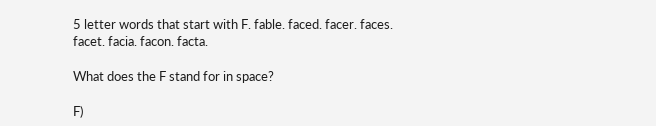5 letter words that start with F. fable. faced. facer. faces. facet. facia. facon. facta.

What does the F stand for in space?

F)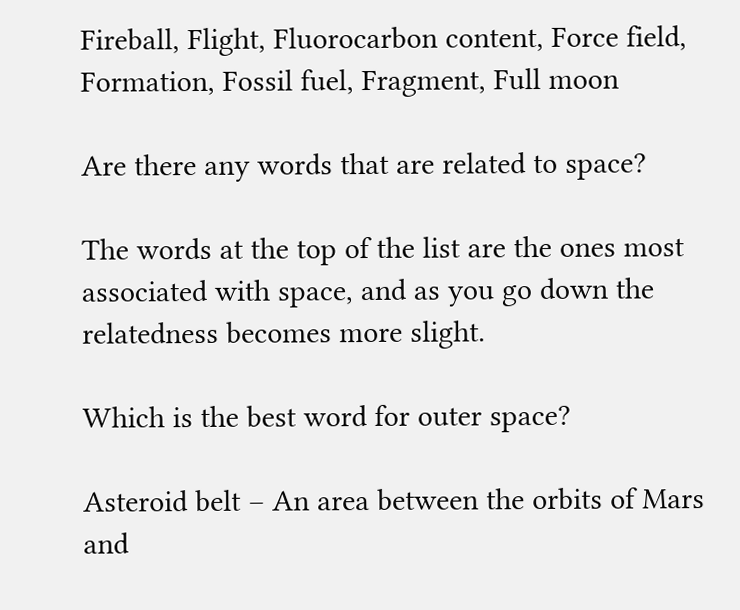Fireball, Flight, Fluorocarbon content, Force field, Formation, Fossil fuel, Fragment, Full moon

Are there any words that are related to space?

The words at the top of the list are the ones most associated with space, and as you go down the relatedness becomes more slight.

Which is the best word for outer space?

Asteroid belt – An area between the orbits of Mars and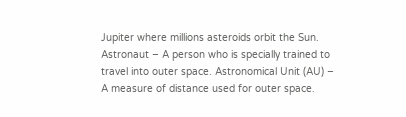Jupiter where millions asteroids orbit the Sun. Astronaut – A person who is specially trained to travel into outer space. Astronomical Unit (AU) – A measure of distance used for outer space.